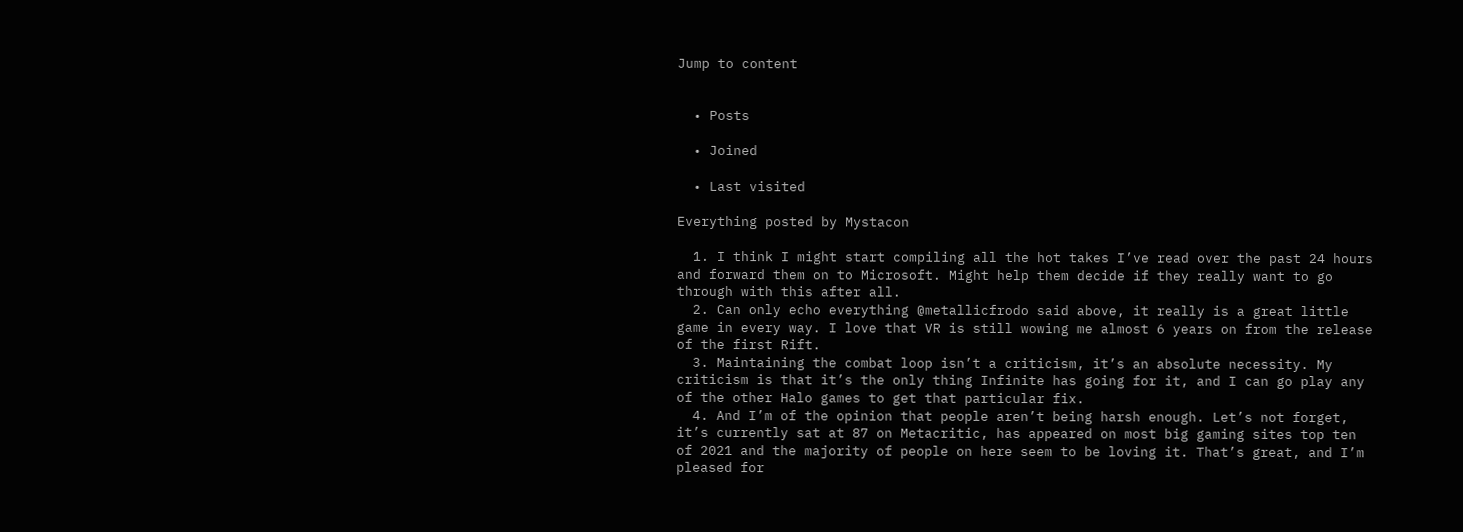Jump to content


  • Posts

  • Joined

  • Last visited

Everything posted by Mystacon

  1. I think I might start compiling all the hot takes I’ve read over the past 24 hours and forward them on to Microsoft. Might help them decide if they really want to go through with this after all.
  2. Can only echo everything @metallicfrodo said above, it really is a great little game in every way. I love that VR is still wowing me almost 6 years on from the release of the first Rift.
  3. Maintaining the combat loop isn’t a criticism, it’s an absolute necessity. My criticism is that it’s the only thing Infinite has going for it, and I can go play any of the other Halo games to get that particular fix.
  4. And I’m of the opinion that people aren’t being harsh enough. Let’s not forget, it’s currently sat at 87 on Metacritic, has appeared on most big gaming sites top ten of 2021 and the majority of people on here seem to be loving it. That’s great, and I’m pleased for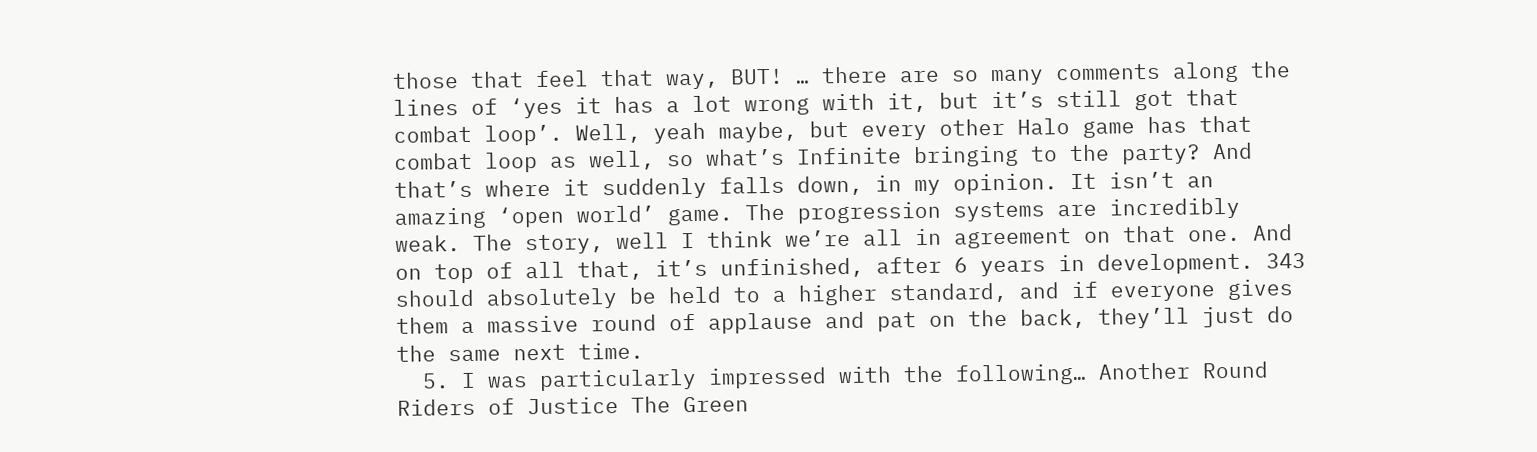those that feel that way, BUT! … there are so many comments along the lines of ‘yes it has a lot wrong with it, but it’s still got that combat loop’. Well, yeah maybe, but every other Halo game has that combat loop as well, so what’s Infinite bringing to the party? And that’s where it suddenly falls down, in my opinion. It isn’t an amazing ‘open world’ game. The progression systems are incredibly weak. The story, well I think we’re all in agreement on that one. And on top of all that, it’s unfinished, after 6 years in development. 343 should absolutely be held to a higher standard, and if everyone gives them a massive round of applause and pat on the back, they’ll just do the same next time.
  5. I was particularly impressed with the following… Another Round Riders of Justice The Green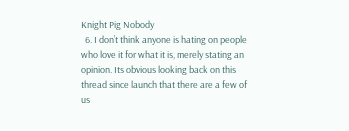Knight Pig Nobody
  6. I don’t think anyone is hating on people who love it for what it is, merely stating an opinion. Its obvious looking back on this thread since launch that there are a few of us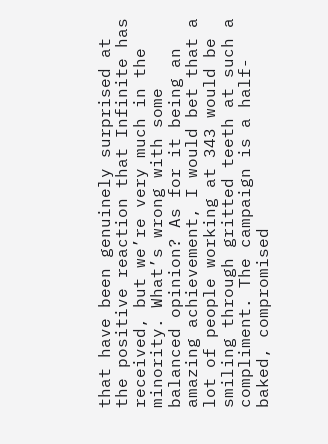that have been genuinely surprised at the positive reaction that Infinite has received, but we’re very much in the minority. What’s wrong with some balanced opinion? As for it being an amazing achievement, I would bet that a lot of people working at 343 would be smiling through gritted teeth at such a compliment. The campaign is a half-baked, compromised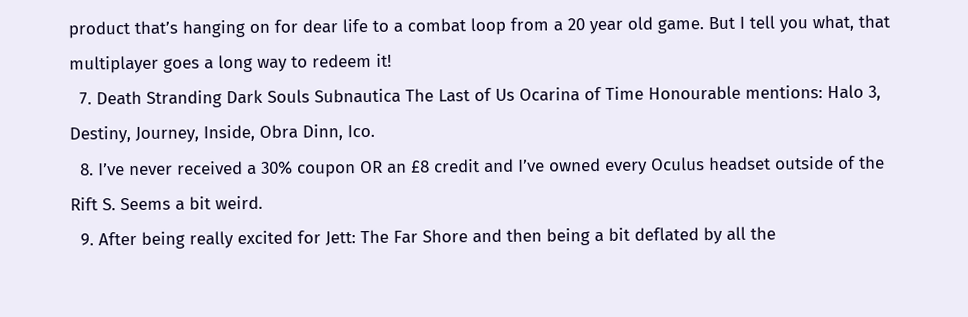product that’s hanging on for dear life to a combat loop from a 20 year old game. But I tell you what, that multiplayer goes a long way to redeem it!
  7. Death Stranding Dark Souls Subnautica The Last of Us Ocarina of Time Honourable mentions: Halo 3, Destiny, Journey, Inside, Obra Dinn, Ico.
  8. I’ve never received a 30% coupon OR an £8 credit and I’ve owned every Oculus headset outside of the Rift S. Seems a bit weird.
  9. After being really excited for Jett: The Far Shore and then being a bit deflated by all the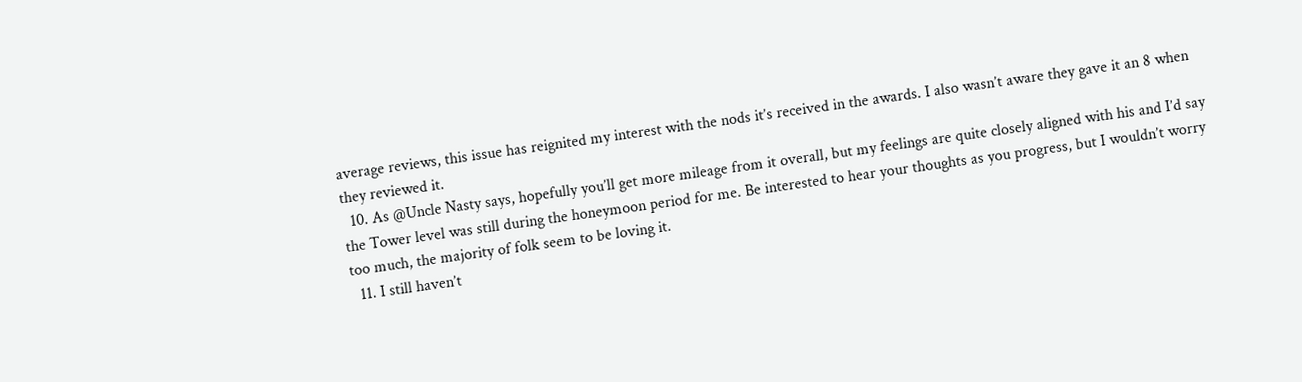average reviews, this issue has reignited my interest with the nods it’s received in the awards. I also wasn’t aware they gave it an 8 when they reviewed it.
  10. As @Uncle Nasty says, hopefully you’ll get more mileage from it overall, but my feelings are quite closely aligned with his and I’d say the Tower level was still during the honeymoon period for me. Be interested to hear your thoughts as you progress, but I wouldn’t worry too much, the majority of folk seem to be loving it.
  11. I still haven’t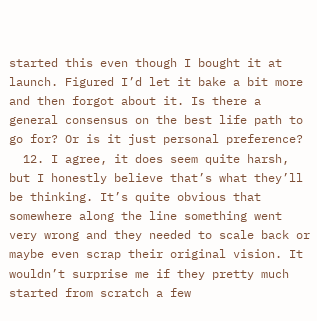started this even though I bought it at launch. Figured I’d let it bake a bit more and then forgot about it. Is there a general consensus on the best life path to go for? Or is it just personal preference?
  12. I agree, it does seem quite harsh, but I honestly believe that’s what they’ll be thinking. It’s quite obvious that somewhere along the line something went very wrong and they needed to scale back or maybe even scrap their original vision. It wouldn’t surprise me if they pretty much started from scratch a few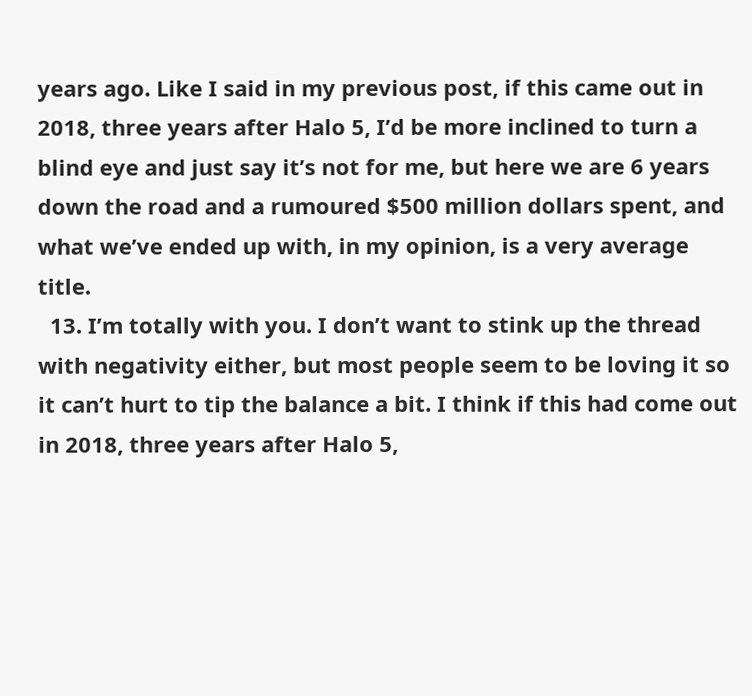years ago. Like I said in my previous post, if this came out in 2018, three years after Halo 5, I’d be more inclined to turn a blind eye and just say it’s not for me, but here we are 6 years down the road and a rumoured $500 million dollars spent, and what we’ve ended up with, in my opinion, is a very average title.
  13. I’m totally with you. I don’t want to stink up the thread with negativity either, but most people seem to be loving it so it can’t hurt to tip the balance a bit. I think if this had come out in 2018, three years after Halo 5,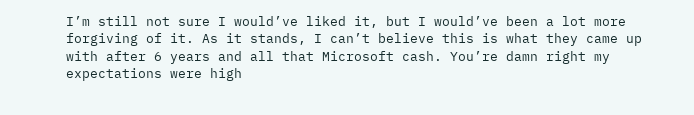I’m still not sure I would’ve liked it, but I would’ve been a lot more forgiving of it. As it stands, I can’t believe this is what they came up with after 6 years and all that Microsoft cash. You’re damn right my expectations were high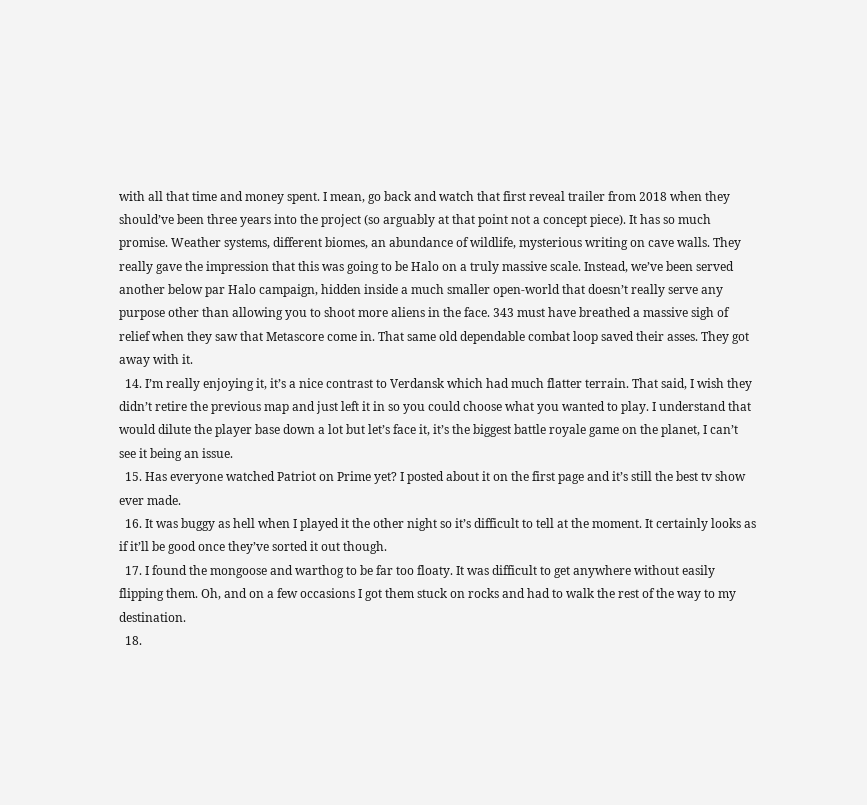with all that time and money spent. I mean, go back and watch that first reveal trailer from 2018 when they should’ve been three years into the project (so arguably at that point not a concept piece). It has so much promise. Weather systems, different biomes, an abundance of wildlife, mysterious writing on cave walls. They really gave the impression that this was going to be Halo on a truly massive scale. Instead, we’ve been served another below par Halo campaign, hidden inside a much smaller open-world that doesn’t really serve any purpose other than allowing you to shoot more aliens in the face. 343 must have breathed a massive sigh of relief when they saw that Metascore come in. That same old dependable combat loop saved their asses. They got away with it.
  14. I’m really enjoying it, it’s a nice contrast to Verdansk which had much flatter terrain. That said, I wish they didn’t retire the previous map and just left it in so you could choose what you wanted to play. I understand that would dilute the player base down a lot but let’s face it, it’s the biggest battle royale game on the planet, I can’t see it being an issue.
  15. Has everyone watched Patriot on Prime yet? I posted about it on the first page and it’s still the best tv show ever made.
  16. It was buggy as hell when I played it the other night so it’s difficult to tell at the moment. It certainly looks as if it’ll be good once they’ve sorted it out though.
  17. I found the mongoose and warthog to be far too floaty. It was difficult to get anywhere without easily flipping them. Oh, and on a few occasions I got them stuck on rocks and had to walk the rest of the way to my destination.
  18.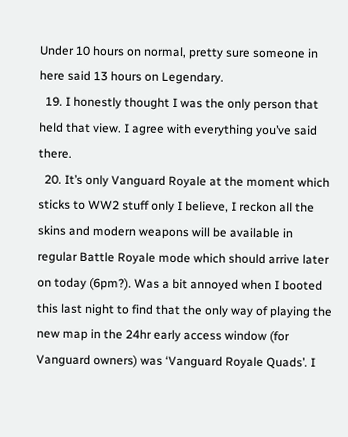Under 10 hours on normal, pretty sure someone in here said 13 hours on Legendary.
  19. I honestly thought I was the only person that held that view. I agree with everything you’ve said there.
  20. It’s only Vanguard Royale at the moment which sticks to WW2 stuff only I believe, I reckon all the skins and modern weapons will be available in regular Battle Royale mode which should arrive later on today (6pm?). Was a bit annoyed when I booted this last night to find that the only way of playing the new map in the 24hr early access window (for Vanguard owners) was ‘Vanguard Royale Quads’. I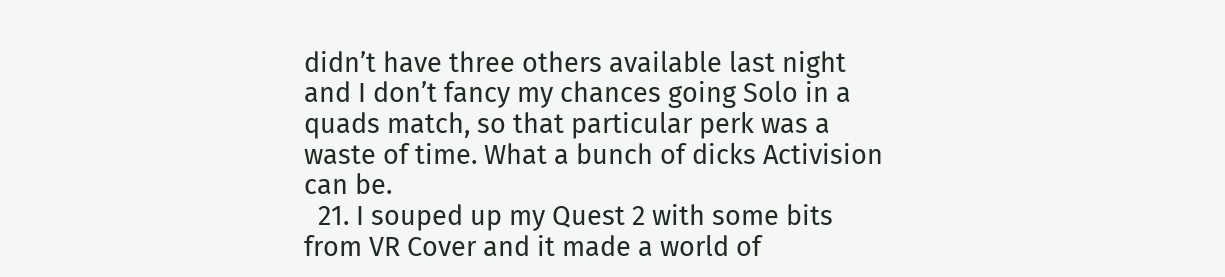didn’t have three others available last night and I don’t fancy my chances going Solo in a quads match, so that particular perk was a waste of time. What a bunch of dicks Activision can be.
  21. I souped up my Quest 2 with some bits from VR Cover and it made a world of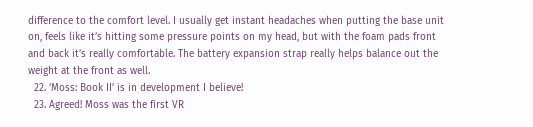difference to the comfort level. I usually get instant headaches when putting the base unit on, feels like it’s hitting some pressure points on my head, but with the foam pads front and back it’s really comfortable. The battery expansion strap really helps balance out the weight at the front as well.
  22. ‘Moss: Book II’ is in development I believe!
  23. Agreed! Moss was the first VR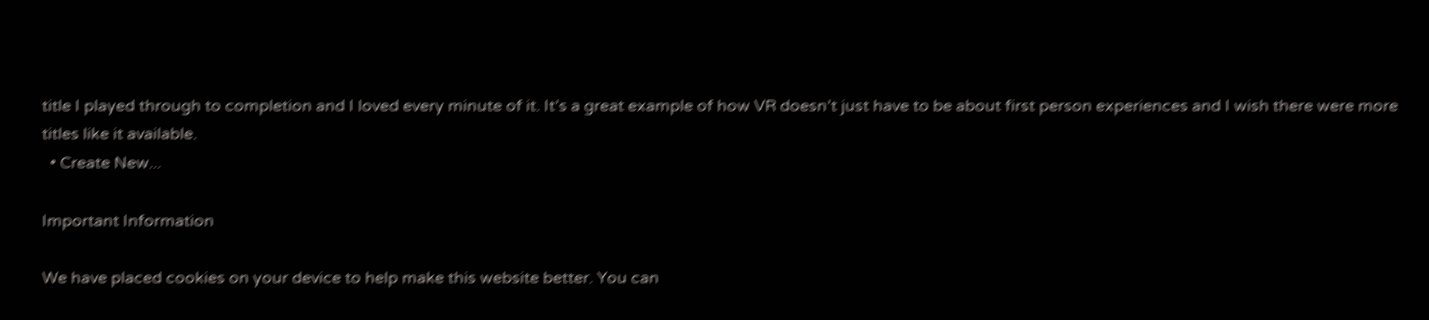title I played through to completion and I loved every minute of it. It’s a great example of how VR doesn’t just have to be about first person experiences and I wish there were more titles like it available.
  • Create New...

Important Information

We have placed cookies on your device to help make this website better. You can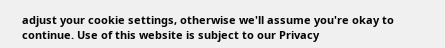adjust your cookie settings, otherwise we'll assume you're okay to continue. Use of this website is subject to our Privacy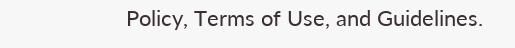Policy, Terms of Use, and Guidelines.